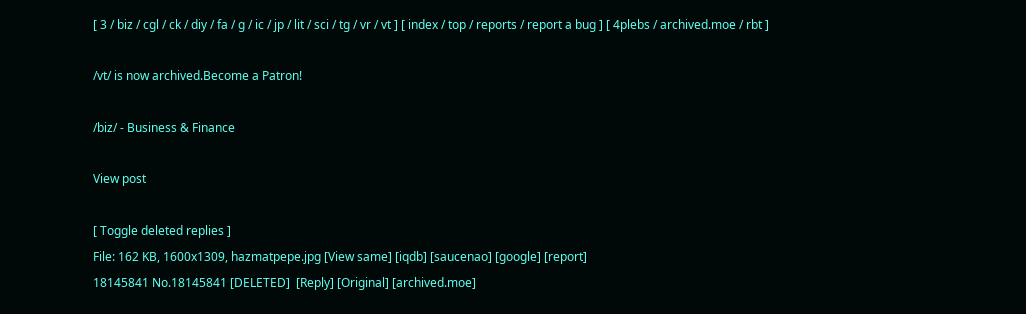[ 3 / biz / cgl / ck / diy / fa / g / ic / jp / lit / sci / tg / vr / vt ] [ index / top / reports / report a bug ] [ 4plebs / archived.moe / rbt ]

/vt/ is now archived.Become a Patron!

/biz/ - Business & Finance

View post

[ Toggle deleted replies ]
File: 162 KB, 1600x1309, hazmatpepe.jpg [View same] [iqdb] [saucenao] [google] [report]
18145841 No.18145841 [DELETED]  [Reply] [Original] [archived.moe]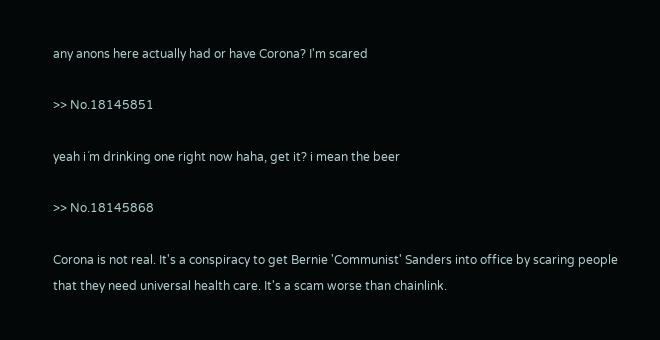any anons here actually had or have Corona? I'm scared

>> No.18145851

yeah i´m drinking one right now haha, get it? i mean the beer

>> No.18145868

Corona is not real. It's a conspiracy to get Bernie 'Communist' Sanders into office by scaring people that they need universal health care. It's a scam worse than chainlink.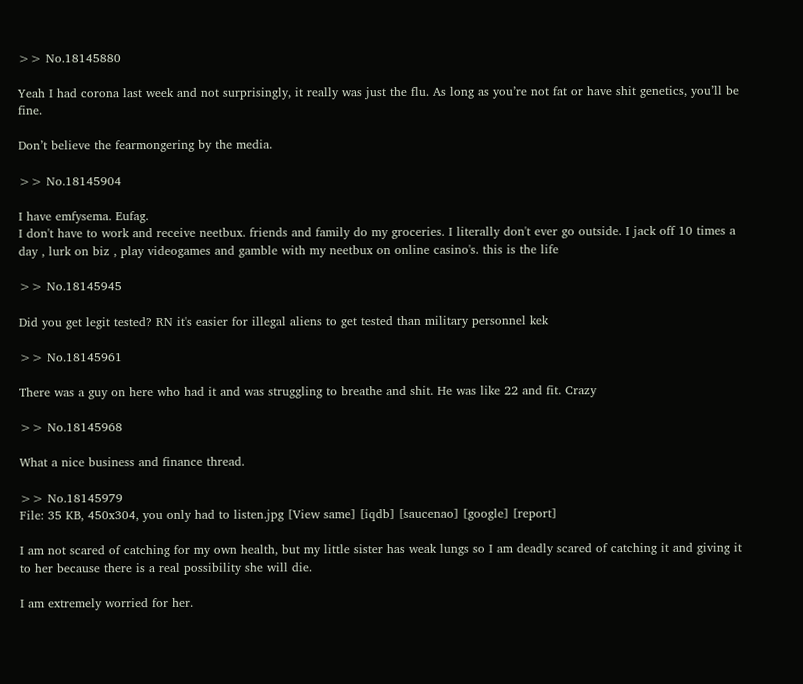>> No.18145880

Yeah I had corona last week and not surprisingly, it really was just the flu. As long as you’re not fat or have shit genetics, you’ll be fine.

Don’t believe the fearmongering by the media.

>> No.18145904

I have emfysema. Eufag.
I don't have to work and receive neetbux. friends and family do my groceries. I literally don't ever go outside. I jack off 10 times a day , lurk on biz , play videogames and gamble with my neetbux on online casino's. this is the life

>> No.18145945

Did you get legit tested? RN it's easier for illegal aliens to get tested than military personnel kek

>> No.18145961

There was a guy on here who had it and was struggling to breathe and shit. He was like 22 and fit. Crazy

>> No.18145968

What a nice business and finance thread.

>> No.18145979
File: 35 KB, 450x304, you only had to listen.jpg [View same] [iqdb] [saucenao] [google] [report]

I am not scared of catching for my own health, but my little sister has weak lungs so I am deadly scared of catching it and giving it to her because there is a real possibility she will die.

I am extremely worried for her.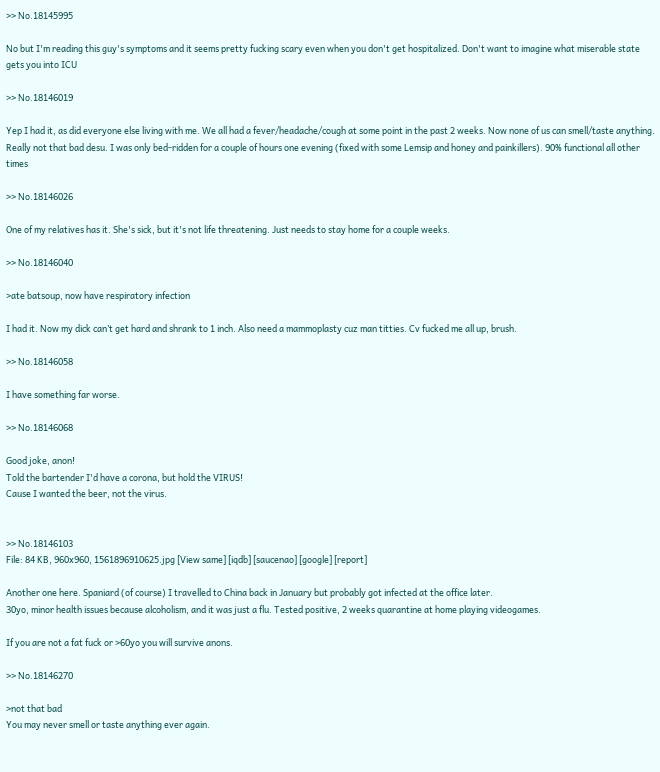>> No.18145995

No but I'm reading this guy's symptoms and it seems pretty fucking scary even when you don't get hospitalized. Don't want to imagine what miserable state gets you into ICU

>> No.18146019

Yep I had it, as did everyone else living with me. We all had a fever/headache/cough at some point in the past 2 weeks. Now none of us can smell/taste anything. Really not that bad desu. I was only bed-ridden for a couple of hours one evening (fixed with some Lemsip and honey and painkillers). 90% functional all other times

>> No.18146026

One of my relatives has it. She's sick, but it's not life threatening. Just needs to stay home for a couple weeks.

>> No.18146040

>ate batsoup, now have respiratory infection

I had it. Now my dick can’t get hard and shrank to 1 inch. Also need a mammoplasty cuz man titties. Cv fucked me all up, brush.

>> No.18146058

I have something far worse.

>> No.18146068

Good joke, anon!
Told the bartender I'd have a corona, but hold the VIRUS!
Cause I wanted the beer, not the virus.


>> No.18146103
File: 84 KB, 960x960, 1561896910625.jpg [View same] [iqdb] [saucenao] [google] [report]

Another one here. Spaniard (of course) I travelled to China back in January but probably got infected at the office later.
30yo, minor health issues because alcoholism, and it was just a flu. Tested positive, 2 weeks quarantine at home playing videogames.

If you are not a fat fuck or >60yo you will survive anons.

>> No.18146270

>not that bad
You may never smell or taste anything ever again.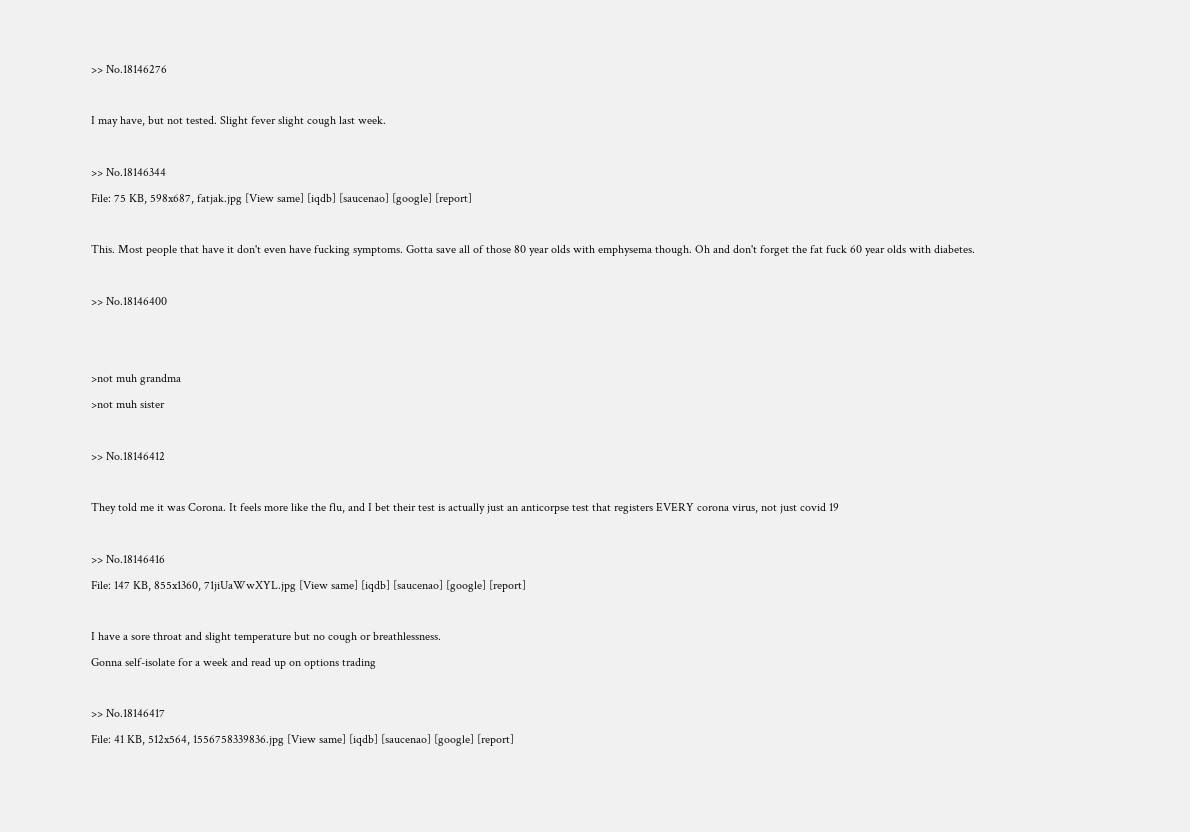>> No.18146276

I may have, but not tested. Slight fever slight cough last week.

>> No.18146344
File: 75 KB, 598x687, fatjak.jpg [View same] [iqdb] [saucenao] [google] [report]

This. Most people that have it don't even have fucking symptoms. Gotta save all of those 80 year olds with emphysema though. Oh and don't forget the fat fuck 60 year olds with diabetes.

>> No.18146400


>not muh grandma
>not muh sister

>> No.18146412

They told me it was Corona. It feels more like the flu, and I bet their test is actually just an anticorpse test that registers EVERY corona virus, not just covid 19

>> No.18146416
File: 147 KB, 855x1360, 71jiUaWwXYL.jpg [View same] [iqdb] [saucenao] [google] [report]

I have a sore throat and slight temperature but no cough or breathlessness.
Gonna self-isolate for a week and read up on options trading

>> No.18146417
File: 41 KB, 512x564, 1556758339836.jpg [View same] [iqdb] [saucenao] [google] [report]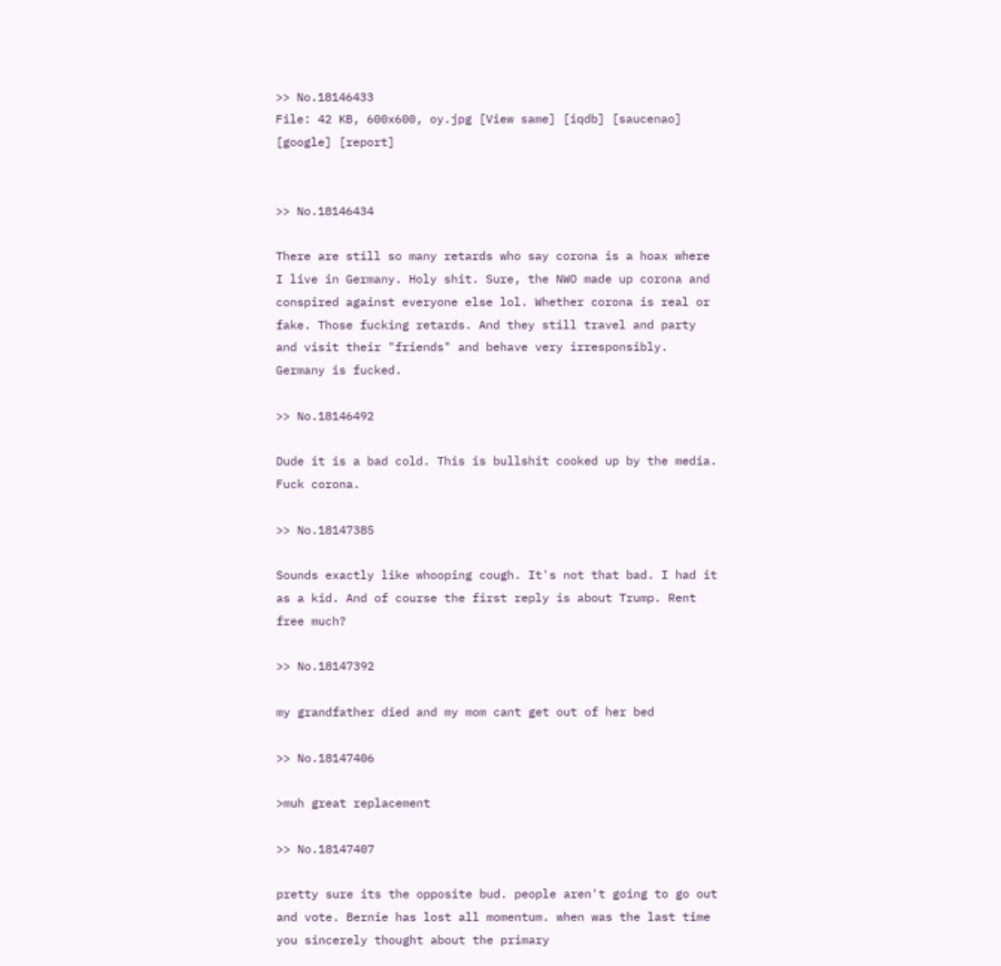>> No.18146433
File: 42 KB, 600x600, oy.jpg [View same] [iqdb] [saucenao] [google] [report]


>> No.18146434

There are still so many retards who say corona is a hoax where I live in Germany. Holy shit. Sure, the NWO made up corona and conspired against everyone else lol. Whether corona is real or fake. Those fucking retards. And they still travel and party and visit their "friends" and behave very irresponsibly. Germany is fucked.

>> No.18146492

Dude it is a bad cold. This is bullshit cooked up by the media. Fuck corona.

>> No.18147385

Sounds exactly like whooping cough. It's not that bad. I had it as a kid. And of course the first reply is about Trump. Rent free much?

>> No.18147392

my grandfather died and my mom cant get out of her bed

>> No.18147406

>muh great replacement

>> No.18147407

pretty sure its the opposite bud. people aren't going to go out and vote. Bernie has lost all momentum. when was the last time you sincerely thought about the primary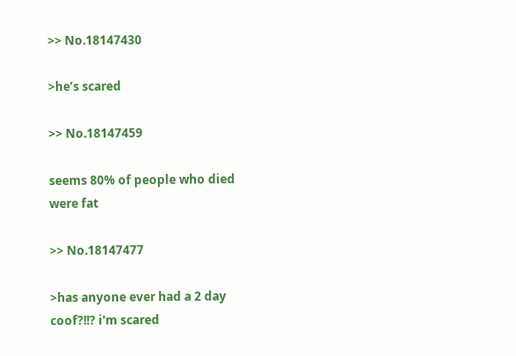>> No.18147430

>he’s scared

>> No.18147459

seems 80% of people who died were fat

>> No.18147477

>has anyone ever had a 2 day coof?!!? i'm scared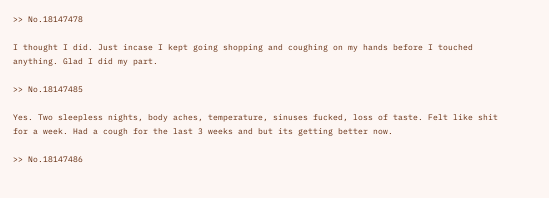>> No.18147478

I thought I did. Just incase I kept going shopping and coughing on my hands before I touched anything. Glad I did my part.

>> No.18147485

Yes. Two sleepless nights, body aches, temperature, sinuses fucked, loss of taste. Felt like shit for a week. Had a cough for the last 3 weeks and but its getting better now.

>> No.18147486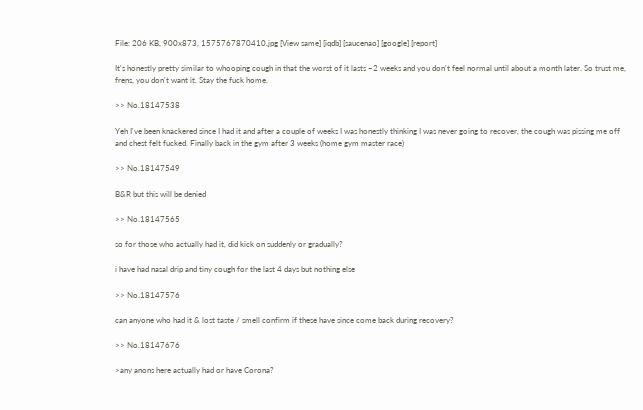File: 206 KB, 900x873, 1575767870410.jpg [View same] [iqdb] [saucenao] [google] [report]

It's honestly pretty similar to whooping cough in that the worst of it lasts ~2 weeks and you don't feel normal until about a month later. So trust me, frens, you don't want it. Stay the fuck home.

>> No.18147538

Yeh I've been knackered since I had it and after a couple of weeks I was honestly thinking I was never going to recover, the cough was pissing me off and chest felt fucked. Finally back in the gym after 3 weeks (home gym master race)

>> No.18147549

B&R but this will be denied

>> No.18147565

so for those who actually had it, did kick on suddenly or gradually?

i have had nasal drip and tiny cough for the last 4 days but nothing else

>> No.18147576

can anyone who had it & lost taste / smell confirm if these have since come back during recovery?

>> No.18147676

>any anons here actually had or have Corona?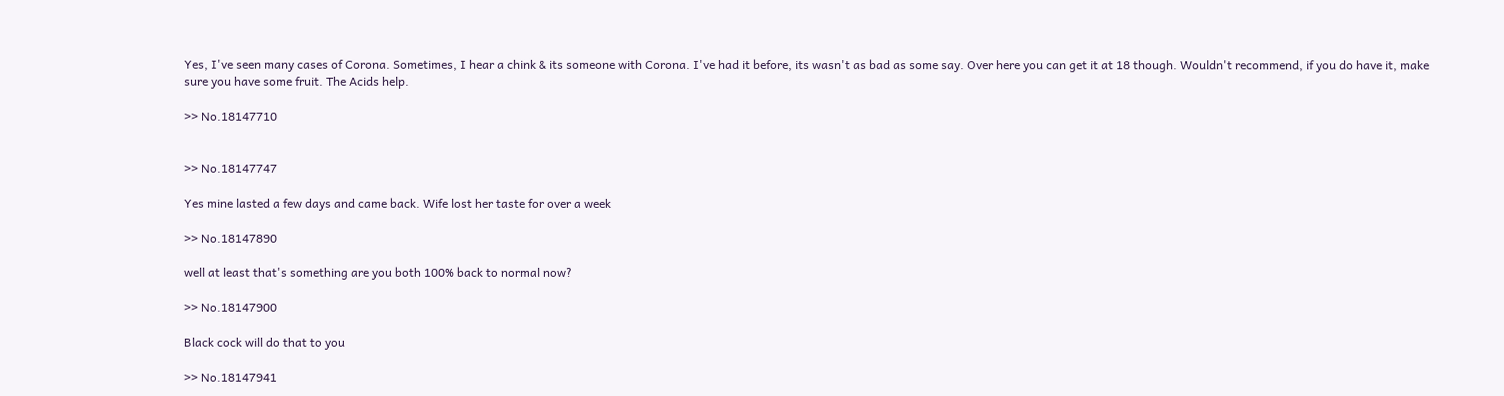Yes, I've seen many cases of Corona. Sometimes, I hear a chink & its someone with Corona. I've had it before, its wasn't as bad as some say. Over here you can get it at 18 though. Wouldn't recommend, if you do have it, make sure you have some fruit. The Acids help.

>> No.18147710


>> No.18147747

Yes mine lasted a few days and came back. Wife lost her taste for over a week

>> No.18147890

well at least that's something are you both 100% back to normal now?

>> No.18147900

Black cock will do that to you

>> No.18147941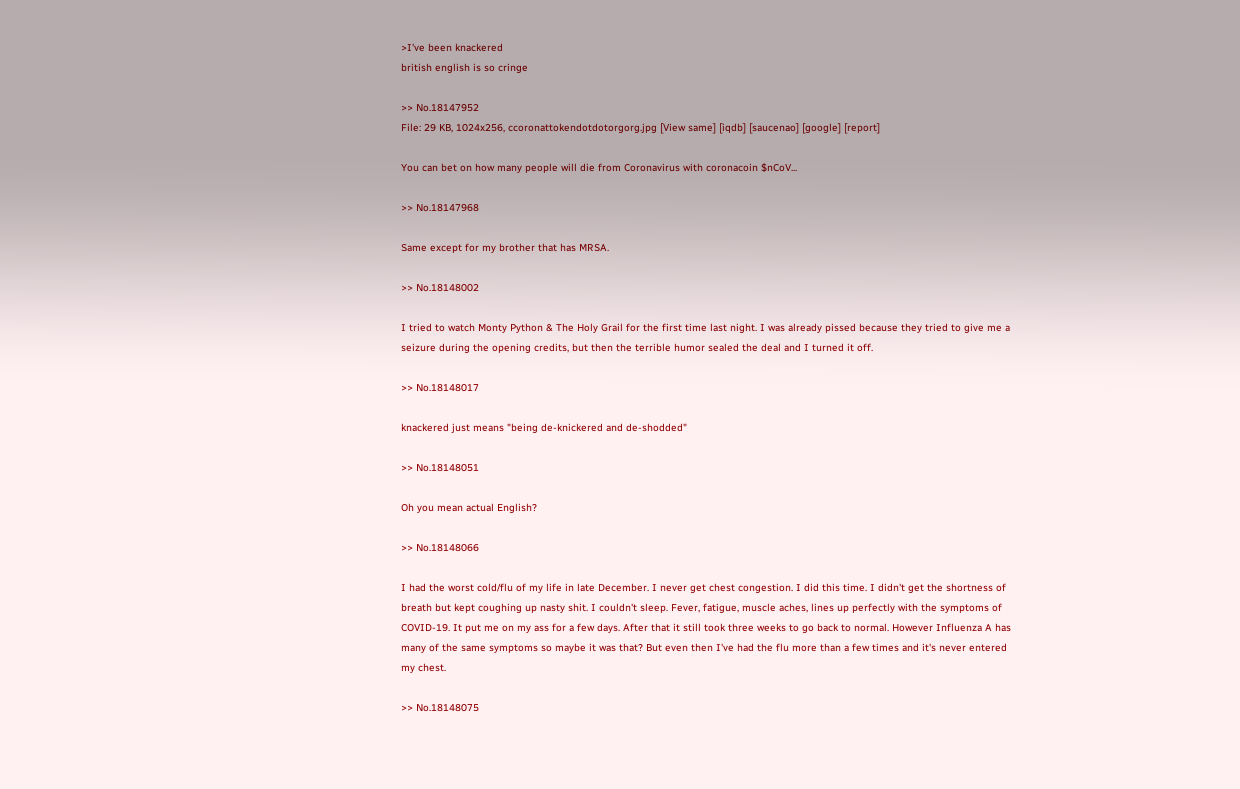>I've been knackered
british english is so cringe

>> No.18147952
File: 29 KB, 1024x256, ccoronattokendotdotorgorg.jpg [View same] [iqdb] [saucenao] [google] [report]

You can bet on how many people will die from Coronavirus with coronacoin $nCoV...

>> No.18147968

Same except for my brother that has MRSA.

>> No.18148002

I tried to watch Monty Python & The Holy Grail for the first time last night. I was already pissed because they tried to give me a seizure during the opening credits, but then the terrible humor sealed the deal and I turned it off.

>> No.18148017

knackered just means "being de-knickered and de-shodded"

>> No.18148051

Oh you mean actual English?

>> No.18148066

I had the worst cold/flu of my life in late December. I never get chest congestion. I did this time. I didn't get the shortness of breath but kept coughing up nasty shit. I couldn't sleep. Fever, fatigue, muscle aches, lines up perfectly with the symptoms of COVID-19. It put me on my ass for a few days. After that it still took three weeks to go back to normal. However Influenza A has many of the same symptoms so maybe it was that? But even then I've had the flu more than a few times and it's never entered my chest.

>> No.18148075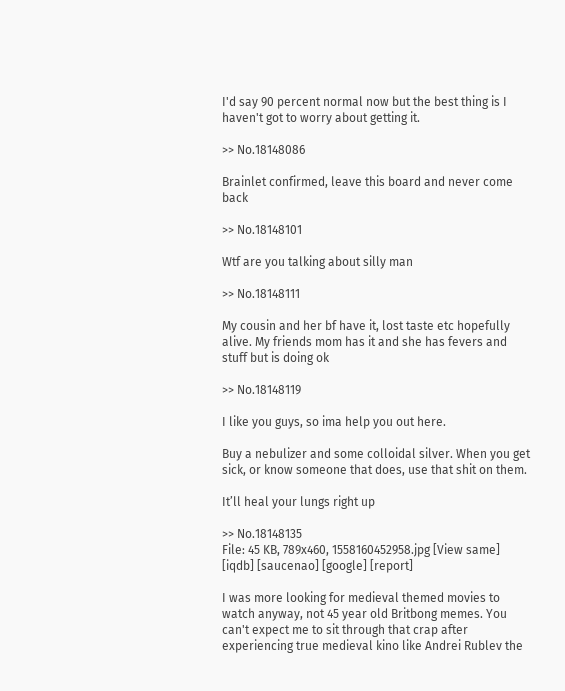I'd say 90 percent normal now but the best thing is I haven't got to worry about getting it.

>> No.18148086

Brainlet confirmed, leave this board and never come back

>> No.18148101

Wtf are you talking about silly man

>> No.18148111

My cousin and her bf have it, lost taste etc hopefully alive. My friends mom has it and she has fevers and stuff but is doing ok

>> No.18148119

I like you guys, so ima help you out here.

Buy a nebulizer and some colloidal silver. When you get sick, or know someone that does, use that shit on them.

It’ll heal your lungs right up

>> No.18148135
File: 45 KB, 789x460, 1558160452958.jpg [View same] [iqdb] [saucenao] [google] [report]

I was more looking for medieval themed movies to watch anyway, not 45 year old Britbong memes. You can't expect me to sit through that crap after experiencing true medieval kino like Andrei Rublev the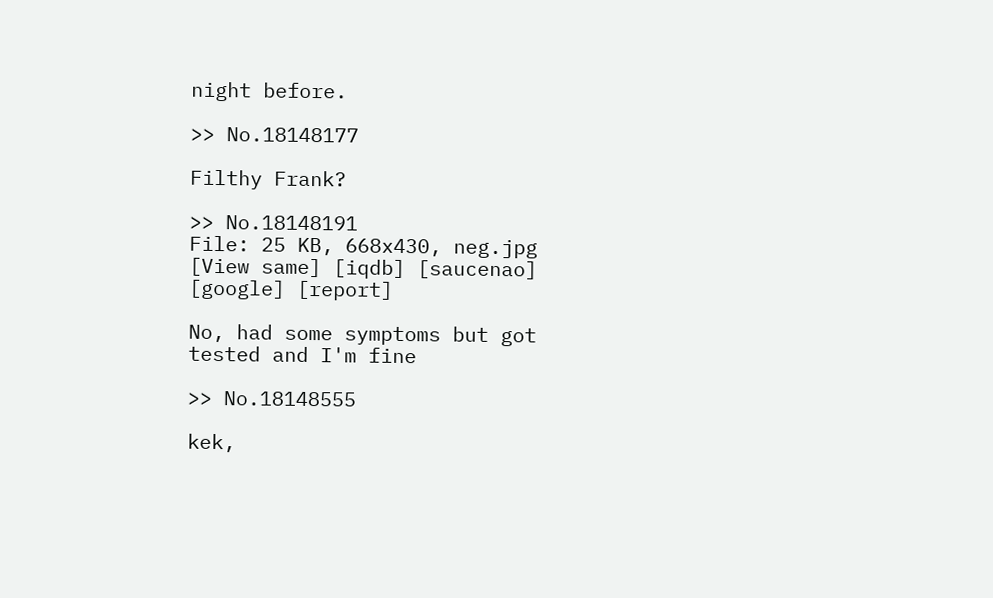night before.

>> No.18148177

Filthy Frank?

>> No.18148191
File: 25 KB, 668x430, neg.jpg [View same] [iqdb] [saucenao] [google] [report]

No, had some symptoms but got tested and I'm fine

>> No.18148555

kek,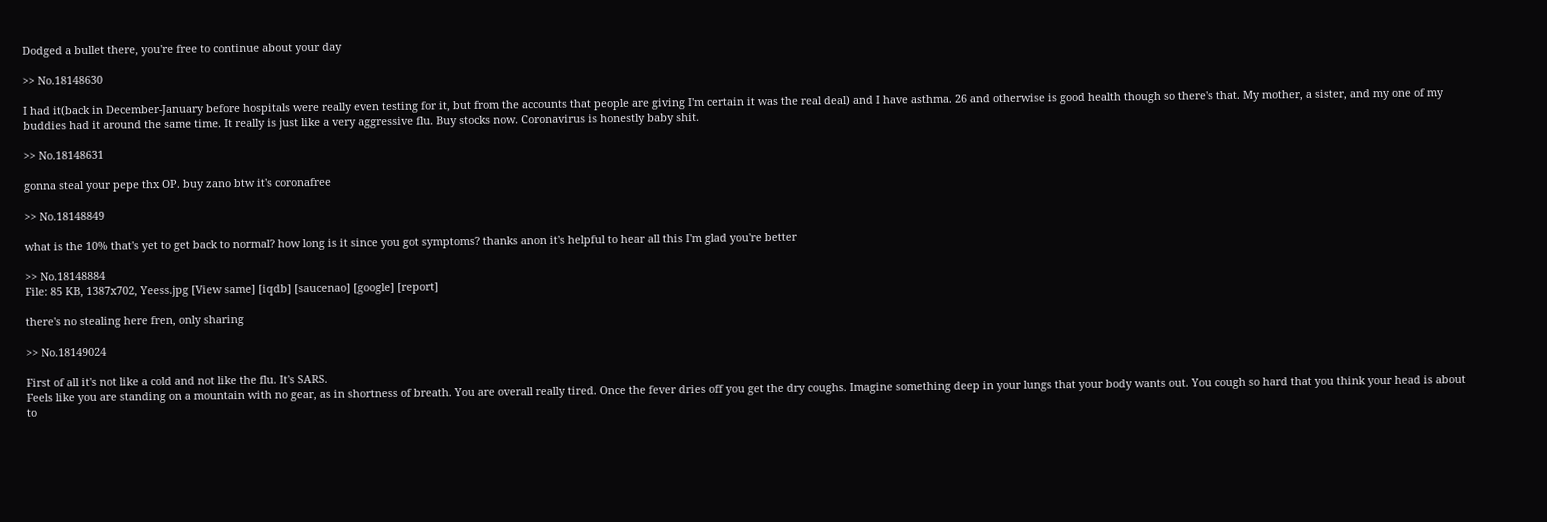Dodged a bullet there, you're free to continue about your day

>> No.18148630

I had it(back in December-January before hospitals were really even testing for it, but from the accounts that people are giving I'm certain it was the real deal) and I have asthma. 26 and otherwise is good health though so there's that. My mother, a sister, and my one of my buddies had it around the same time. It really is just like a very aggressive flu. Buy stocks now. Coronavirus is honestly baby shit.

>> No.18148631

gonna steal your pepe thx OP. buy zano btw it's coronafree

>> No.18148849

what is the 10% that's yet to get back to normal? how long is it since you got symptoms? thanks anon it's helpful to hear all this I'm glad you're better

>> No.18148884
File: 85 KB, 1387x702, Yeess.jpg [View same] [iqdb] [saucenao] [google] [report]

there's no stealing here fren, only sharing

>> No.18149024

First of all it's not like a cold and not like the flu. It's SARS.
Feels like you are standing on a mountain with no gear, as in shortness of breath. You are overall really tired. Once the fever dries off you get the dry coughs. Imagine something deep in your lungs that your body wants out. You cough so hard that you think your head is about to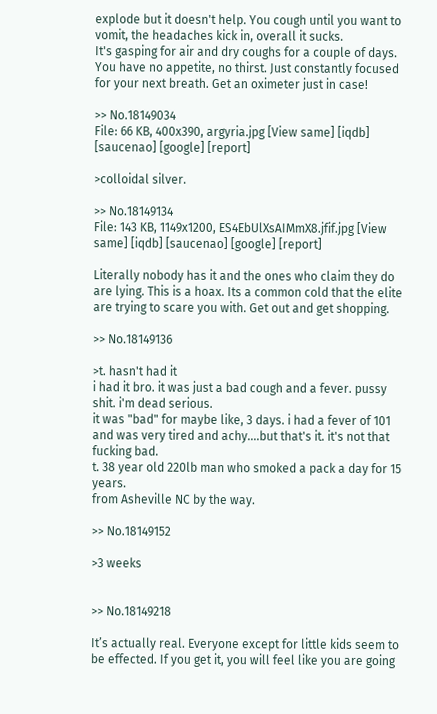explode but it doesn't help. You cough until you want to vomit, the headaches kick in, overall it sucks.
It's gasping for air and dry coughs for a couple of days. You have no appetite, no thirst. Just constantly focused for your next breath. Get an oximeter just in case!

>> No.18149034
File: 66 KB, 400x390, argyria.jpg [View same] [iqdb] [saucenao] [google] [report]

>colloidal silver.

>> No.18149134
File: 143 KB, 1149x1200, ES4EbUlXsAIMmX8.jfif.jpg [View same] [iqdb] [saucenao] [google] [report]

Literally nobody has it and the ones who claim they do are lying. This is a hoax. Its a common cold that the elite are trying to scare you with. Get out and get shopping.

>> No.18149136

>t. hasn't had it
i had it bro. it was just a bad cough and a fever. pussy shit. i'm dead serious.
it was "bad" for maybe like, 3 days. i had a fever of 101 and was very tired and achy....but that's it. it's not that fucking bad.
t. 38 year old 220lb man who smoked a pack a day for 15 years.
from Asheville NC by the way.

>> No.18149152

>3 weeks


>> No.18149218

It’s actually real. Everyone except for little kids seem to be effected. If you get it, you will feel like you are going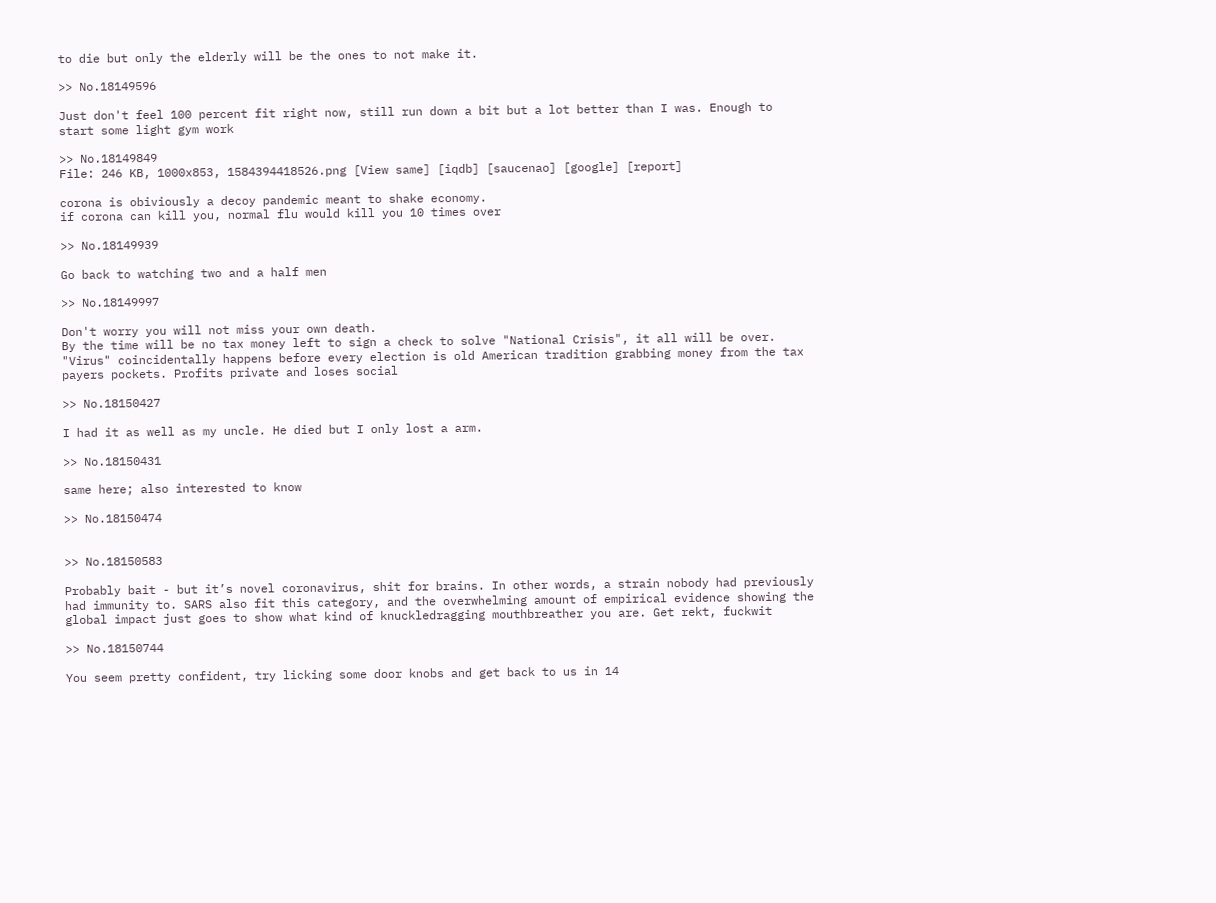to die but only the elderly will be the ones to not make it.

>> No.18149596

Just don't feel 100 percent fit right now, still run down a bit but a lot better than I was. Enough to start some light gym work

>> No.18149849
File: 246 KB, 1000x853, 1584394418526.png [View same] [iqdb] [saucenao] [google] [report]

corona is obiviously a decoy pandemic meant to shake economy.
if corona can kill you, normal flu would kill you 10 times over

>> No.18149939

Go back to watching two and a half men

>> No.18149997

Don't worry you will not miss your own death.
By the time will be no tax money left to sign a check to solve "National Crisis", it all will be over.
"Virus" coincidentally happens before every election is old American tradition grabbing money from the tax payers pockets. Profits private and loses social

>> No.18150427

I had it as well as my uncle. He died but I only lost a arm.

>> No.18150431

same here; also interested to know

>> No.18150474


>> No.18150583

Probably bait - but it’s novel coronavirus, shit for brains. In other words, a strain nobody had previously had immunity to. SARS also fit this category, and the overwhelming amount of empirical evidence showing the global impact just goes to show what kind of knuckledragging mouthbreather you are. Get rekt, fuckwit

>> No.18150744

You seem pretty confident, try licking some door knobs and get back to us in 14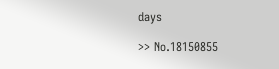days

>> No.18150855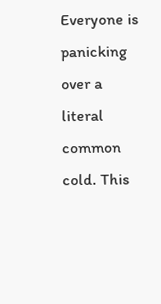Everyone is panicking over a literal common cold. This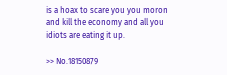is a hoax to scare you you moron and kill the economy and all you idiots are eating it up.

>> No.18150879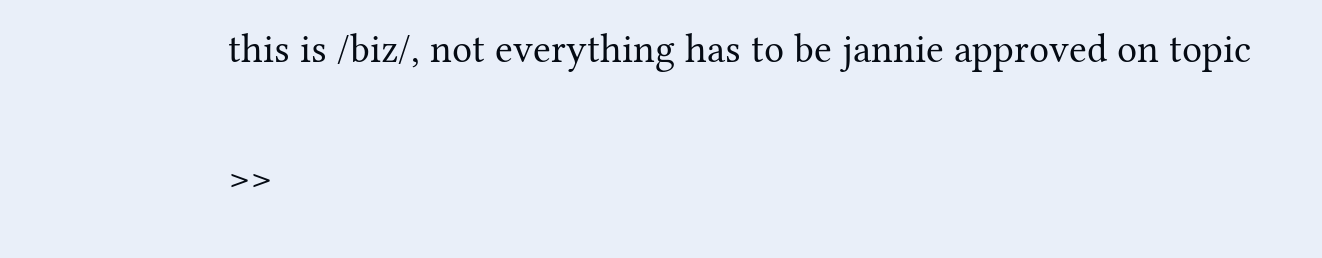this is /biz/, not everything has to be jannie approved on topic

>>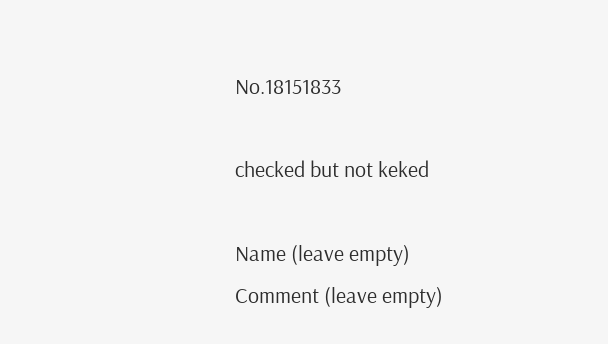No.18151833

checked but not keked

Name (leave empty)
Comment (leave empty)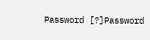Password [?]Password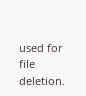used for file deletion.